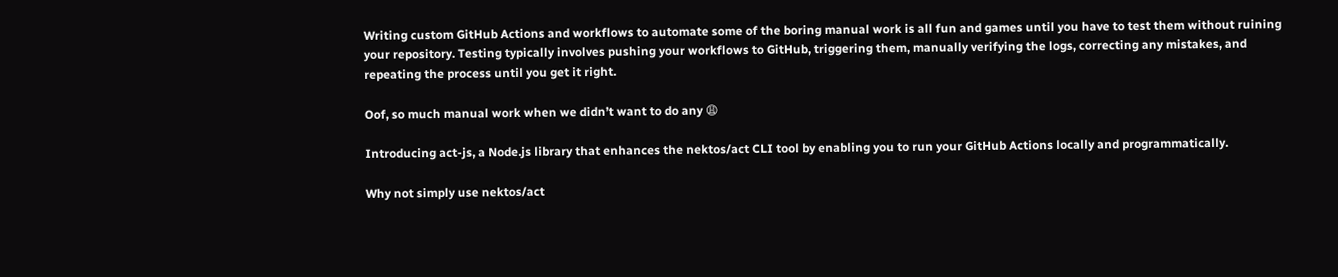Writing custom GitHub Actions and workflows to automate some of the boring manual work is all fun and games until you have to test them without ruining your repository. Testing typically involves pushing your workflows to GitHub, triggering them, manually verifying the logs, correcting any mistakes, and repeating the process until you get it right.

Oof, so much manual work when we didn’t want to do any 😩

Introducing act-js, a Node.js library that enhances the nektos/act CLI tool by enabling you to run your GitHub Actions locally and programmatically.

Why not simply use nektos/act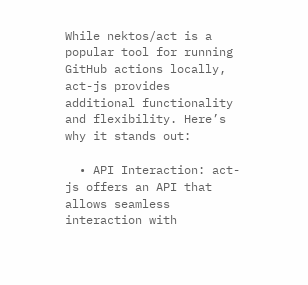While nektos/act is a popular tool for running GitHub actions locally, act-js provides additional functionality and flexibility. Here’s why it stands out:

  • API Interaction: act-js offers an API that allows seamless interaction with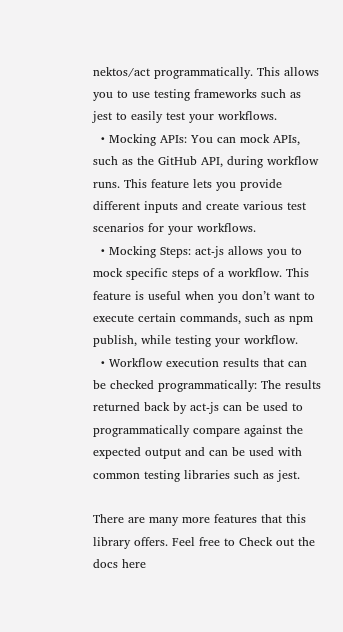nektos/act programmatically. This allows you to use testing frameworks such as jest to easily test your workflows.
  • Mocking APIs: You can mock APIs, such as the GitHub API, during workflow runs. This feature lets you provide different inputs and create various test scenarios for your workflows.
  • Mocking Steps: act-js allows you to mock specific steps of a workflow. This feature is useful when you don’t want to execute certain commands, such as npm publish, while testing your workflow.
  • Workflow execution results that can be checked programmatically: The results returned back by act-js can be used to programmatically compare against the expected output and can be used with common testing libraries such as jest.

There are many more features that this library offers. Feel free to Check out the docs here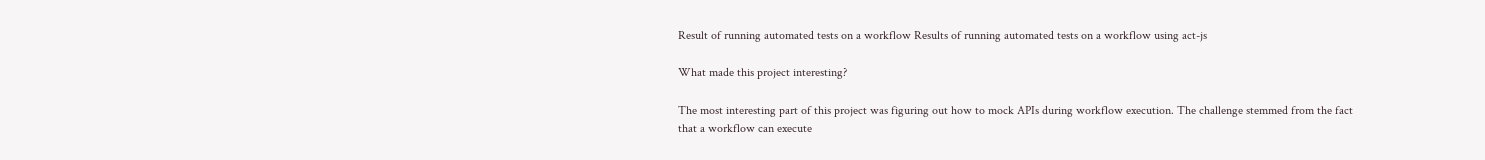Result of running automated tests on a workflow Results of running automated tests on a workflow using act-js

What made this project interesting?

The most interesting part of this project was figuring out how to mock APIs during workflow execution. The challenge stemmed from the fact that a workflow can execute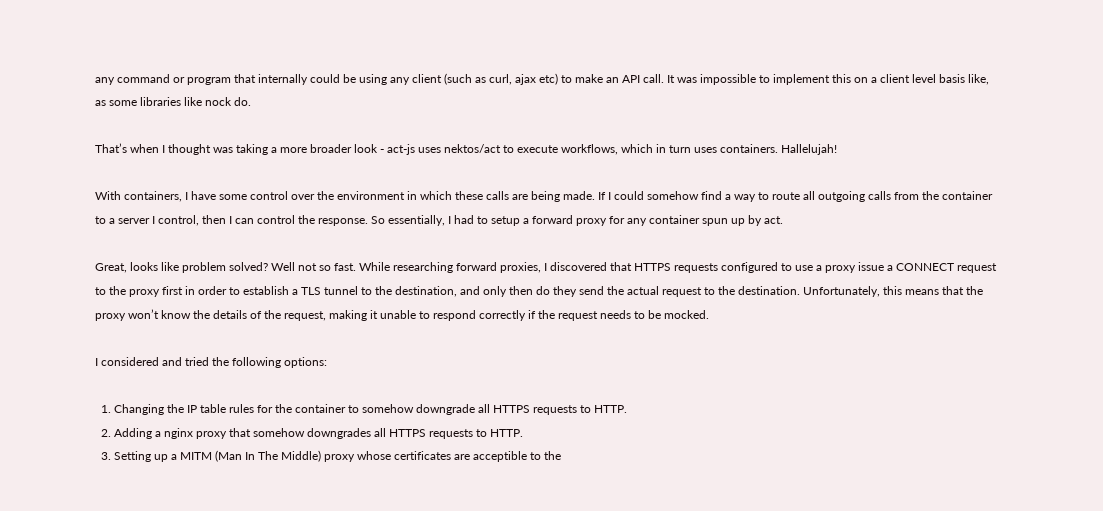any command or program that internally could be using any client (such as curl, ajax etc) to make an API call. It was impossible to implement this on a client level basis like, as some libraries like nock do.

That’s when I thought was taking a more broader look - act-js uses nektos/act to execute workflows, which in turn uses containers. Hallelujah!

With containers, I have some control over the environment in which these calls are being made. If I could somehow find a way to route all outgoing calls from the container to a server I control, then I can control the response. So essentially, I had to setup a forward proxy for any container spun up by act.

Great, looks like problem solved? Well not so fast. While researching forward proxies, I discovered that HTTPS requests configured to use a proxy issue a CONNECT request to the proxy first in order to establish a TLS tunnel to the destination, and only then do they send the actual request to the destination. Unfortunately, this means that the proxy won’t know the details of the request, making it unable to respond correctly if the request needs to be mocked.

I considered and tried the following options:

  1. Changing the IP table rules for the container to somehow downgrade all HTTPS requests to HTTP.
  2. Adding a nginx proxy that somehow downgrades all HTTPS requests to HTTP.
  3. Setting up a MITM (Man In The Middle) proxy whose certificates are acceptible to the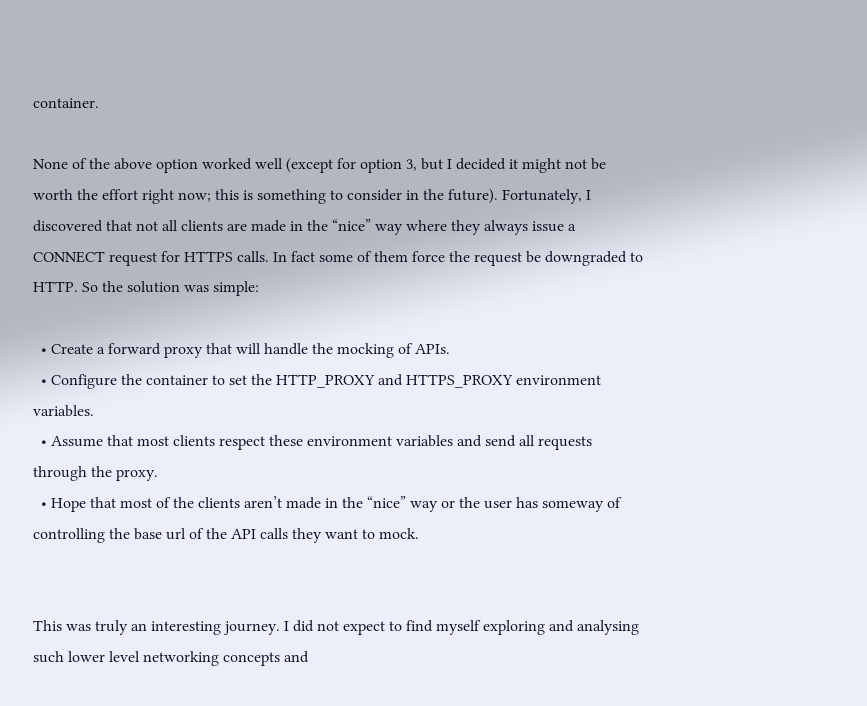container.

None of the above option worked well (except for option 3, but I decided it might not be worth the effort right now; this is something to consider in the future). Fortunately, I discovered that not all clients are made in the “nice” way where they always issue a CONNECT request for HTTPS calls. In fact some of them force the request be downgraded to HTTP. So the solution was simple:

  • Create a forward proxy that will handle the mocking of APIs.
  • Configure the container to set the HTTP_PROXY and HTTPS_PROXY environment variables.
  • Assume that most clients respect these environment variables and send all requests through the proxy.
  • Hope that most of the clients aren’t made in the “nice” way or the user has someway of controlling the base url of the API calls they want to mock.


This was truly an interesting journey. I did not expect to find myself exploring and analysing such lower level networking concepts and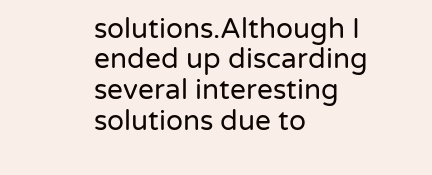solutions.Although I ended up discarding several interesting solutions due to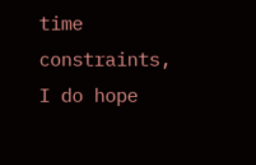time constraints, I do hope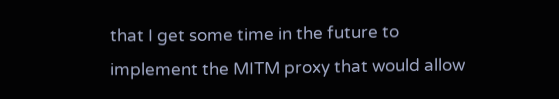that I get some time in the future to implement the MITM proxy that would allow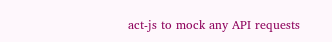act-js to mock any API requests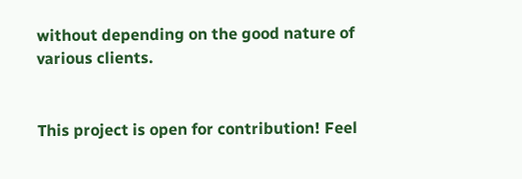without depending on the good nature of various clients.


This project is open for contribution! Feel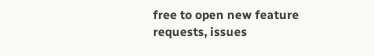free to open new feature requests, issues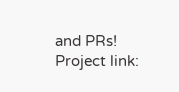and PRs!
Project link: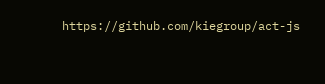https://github.com/kiegroup/act-js